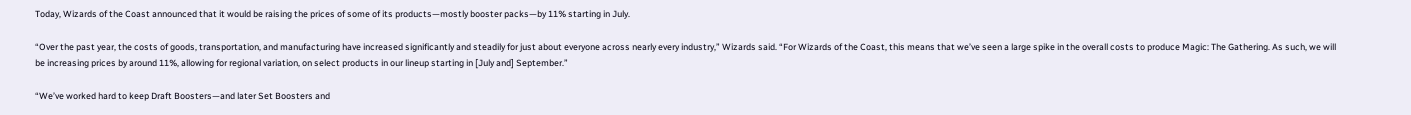Today, Wizards of the Coast announced that it would be raising the prices of some of its products—mostly booster packs—by 11% starting in July.

“Over the past year, the costs of goods, transportation, and manufacturing have increased significantly and steadily for just about everyone across nearly every industry,” Wizards said. “For Wizards of the Coast, this means that we’ve seen a large spike in the overall costs to produce Magic: The Gathering. As such, we will be increasing prices by around 11%, allowing for regional variation, on select products in our lineup starting in [July and] September.”

“We’ve worked hard to keep Draft Boosters—and later Set Boosters and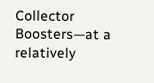Collector Boosters—at a relatively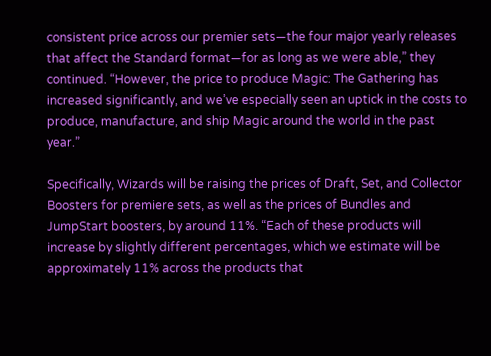consistent price across our premier sets—the four major yearly releases that affect the Standard format—for as long as we were able,” they continued. “However, the price to produce Magic: The Gathering has increased significantly, and we’ve especially seen an uptick in the costs to produce, manufacture, and ship Magic around the world in the past year.”

Specifically, Wizards will be raising the prices of Draft, Set, and Collector Boosters for premiere sets, as well as the prices of Bundles and JumpStart boosters, by around 11%. “Each of these products will increase by slightly different percentages, which we estimate will be approximately 11% across the products that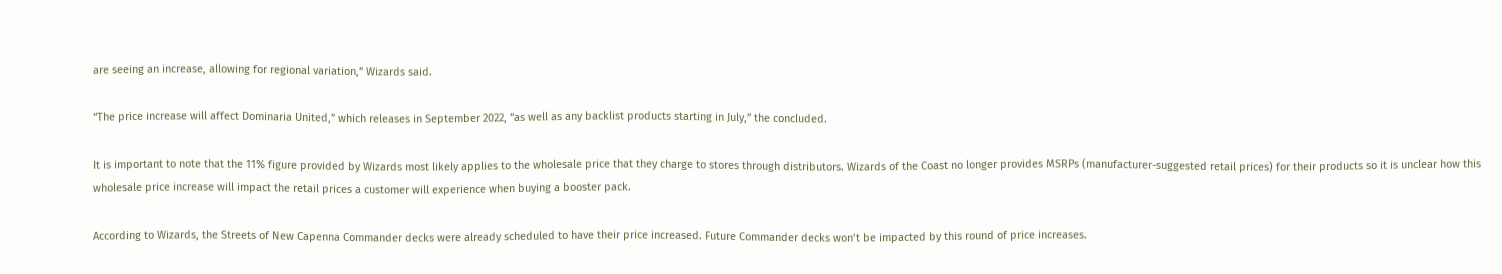are seeing an increase, allowing for regional variation,” Wizards said.

“The price increase will affect Dominaria United,” which releases in September 2022, “as well as any backlist products starting in July,” the concluded.

It is important to note that the 11% figure provided by Wizards most likely applies to the wholesale price that they charge to stores through distributors. Wizards of the Coast no longer provides MSRPs (manufacturer-suggested retail prices) for their products so it is unclear how this wholesale price increase will impact the retail prices a customer will experience when buying a booster pack.

According to Wizards, the Streets of New Capenna Commander decks were already scheduled to have their price increased. Future Commander decks won’t be impacted by this round of price increases.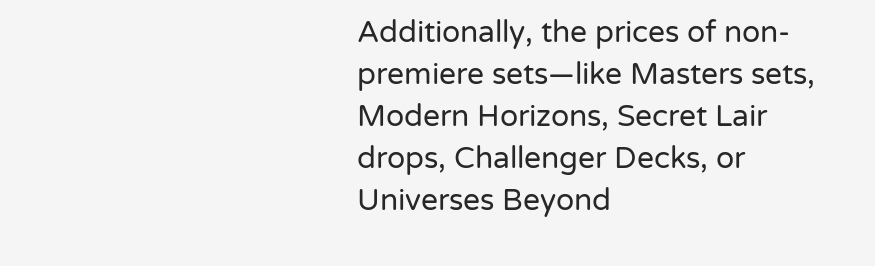Additionally, the prices of non-premiere sets—like Masters sets, Modern Horizons, Secret Lair drops, Challenger Decks, or Universes Beyond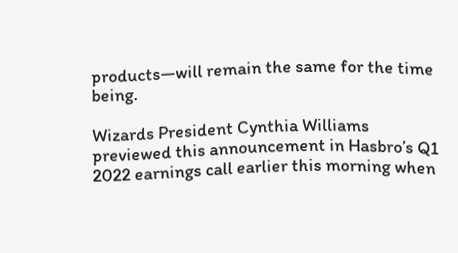products—will remain the same for the time being.

Wizards President Cynthia Williams previewed this announcement in Hasbro’s Q1 2022 earnings call earlier this morning when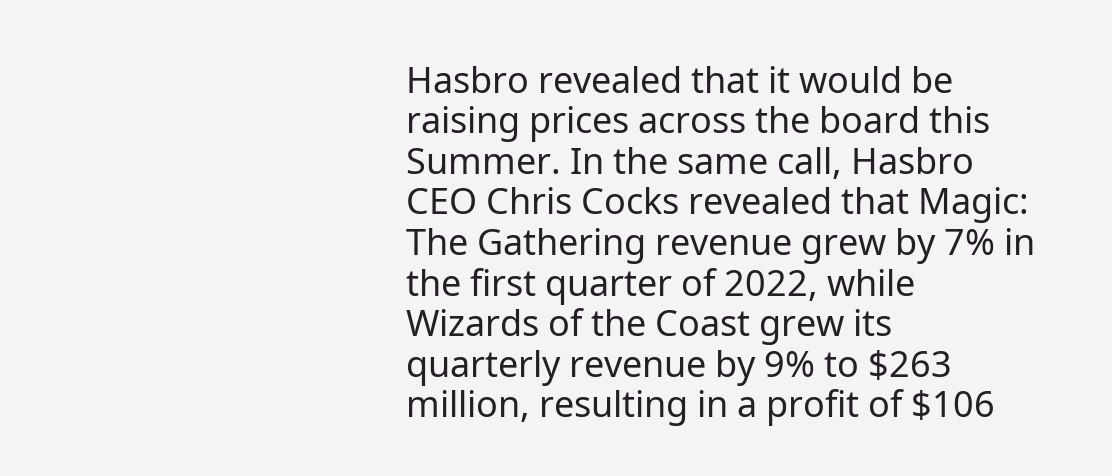Hasbro revealed that it would be raising prices across the board this Summer. In the same call, Hasbro CEO Chris Cocks revealed that Magic: The Gathering revenue grew by 7% in the first quarter of 2022, while Wizards of the Coast grew its quarterly revenue by 9% to $263 million, resulting in a profit of $106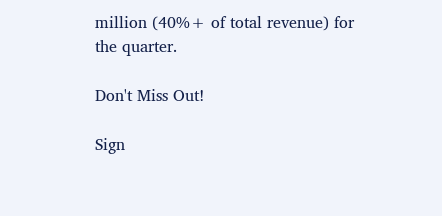million (40%+ of total revenue) for the quarter.

Don't Miss Out!

Sign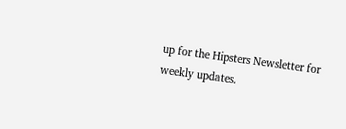up for the Hipsters Newsletter for weekly updates.